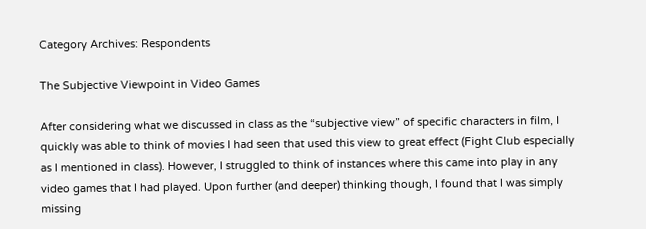Category Archives: Respondents

The Subjective Viewpoint in Video Games

After considering what we discussed in class as the “subjective view” of specific characters in film, I quickly was able to think of movies I had seen that used this view to great effect (Fight Club especially as I mentioned in class). However, I struggled to think of instances where this came into play in any video games that I had played. Upon further (and deeper) thinking though, I found that I was simply missing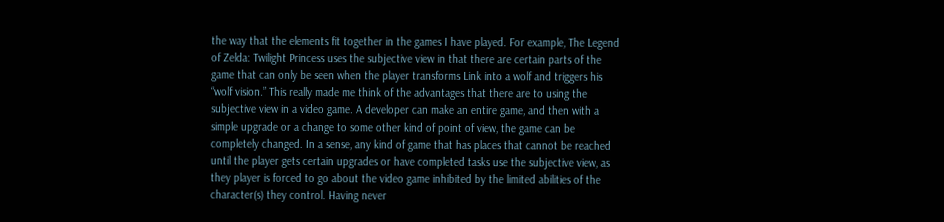the way that the elements fit together in the games I have played. For example, The Legend of Zelda: Twilight Princess uses the subjective view in that there are certain parts of the game that can only be seen when the player transforms Link into a wolf and triggers his “wolf vision.” This really made me think of the advantages that there are to using the subjective view in a video game. A developer can make an entire game, and then with a simple upgrade or a change to some other kind of point of view, the game can be completely changed. In a sense, any kind of game that has places that cannot be reached until the player gets certain upgrades or have completed tasks use the subjective view, as they player is forced to go about the video game inhibited by the limited abilities of the character(s) they control. Having never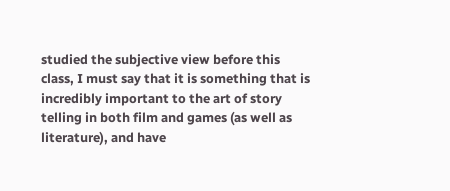studied the subjective view before this class, I must say that it is something that is incredibly important to the art of story telling in both film and games (as well as literature), and have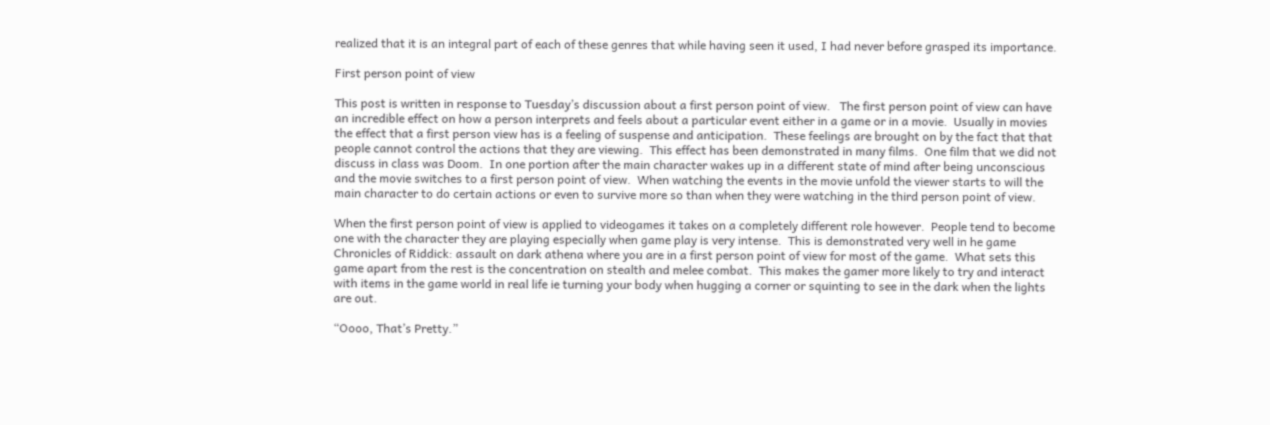realized that it is an integral part of each of these genres that while having seen it used, I had never before grasped its importance.

First person point of view

This post is written in response to Tuesday’s discussion about a first person point of view.   The first person point of view can have an incredible effect on how a person interprets and feels about a particular event either in a game or in a movie.  Usually in movies the effect that a first person view has is a feeling of suspense and anticipation.  These feelings are brought on by the fact that that people cannot control the actions that they are viewing.  This effect has been demonstrated in many films.  One film that we did not discuss in class was Doom.  In one portion after the main character wakes up in a different state of mind after being unconscious and the movie switches to a first person point of view.  When watching the events in the movie unfold the viewer starts to will the main character to do certain actions or even to survive more so than when they were watching in the third person point of view.

When the first person point of view is applied to videogames it takes on a completely different role however.  People tend to become one with the character they are playing especially when game play is very intense.  This is demonstrated very well in he game Chronicles of Riddick: assault on dark athena where you are in a first person point of view for most of the game.  What sets this game apart from the rest is the concentration on stealth and melee combat.  This makes the gamer more likely to try and interact with items in the game world in real life ie turning your body when hugging a corner or squinting to see in the dark when the lights are out.

“Oooo, That’s Pretty.”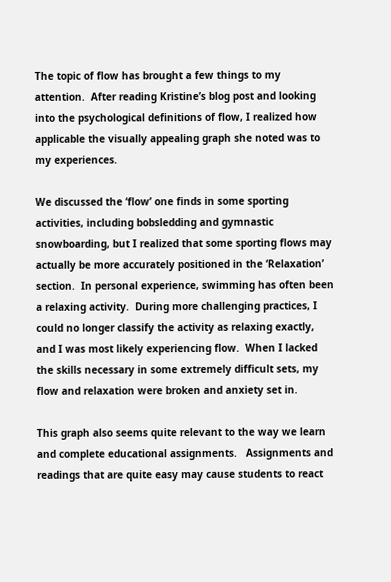The topic of flow has brought a few things to my attention.  After reading Kristine’s blog post and looking into the psychological definitions of flow, I realized how applicable the visually appealing graph she noted was to my experiences.

We discussed the ‘flow’ one finds in some sporting activities, including bobsledding and gymnastic snowboarding, but I realized that some sporting flows may actually be more accurately positioned in the ‘Relaxation’ section.  In personal experience, swimming has often been a relaxing activity.  During more challenging practices, I could no longer classify the activity as relaxing exactly, and I was most likely experiencing flow.  When I lacked the skills necessary in some extremely difficult sets, my flow and relaxation were broken and anxiety set in.

This graph also seems quite relevant to the way we learn and complete educational assignments.   Assignments and readings that are quite easy may cause students to react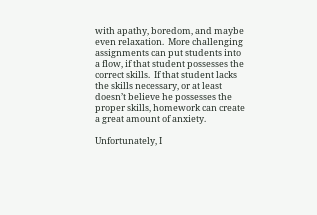with apathy, boredom, and maybe even relaxation.  More challenging assignments can put students into a flow, if that student possesses the correct skills.  If that student lacks the skills necessary, or at least doesn’t believe he possesses the proper skills, homework can create a great amount of anxiety.

Unfortunately, I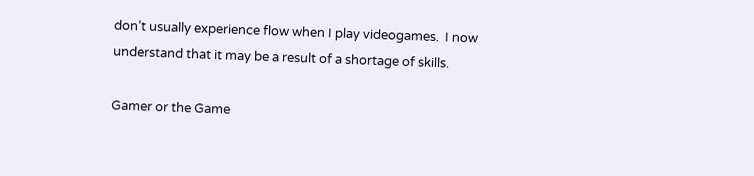don’t usually experience flow when I play videogames.  I now understand that it may be a result of a shortage of skills.

Gamer or the Game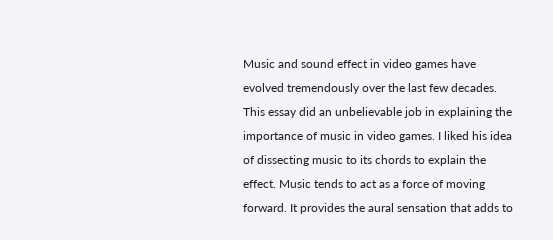Music and sound effect in video games have evolved tremendously over the last few decades. This essay did an unbelievable job in explaining the importance of music in video games. I liked his idea of dissecting music to its chords to explain the effect. Music tends to act as a force of moving forward. It provides the aural sensation that adds to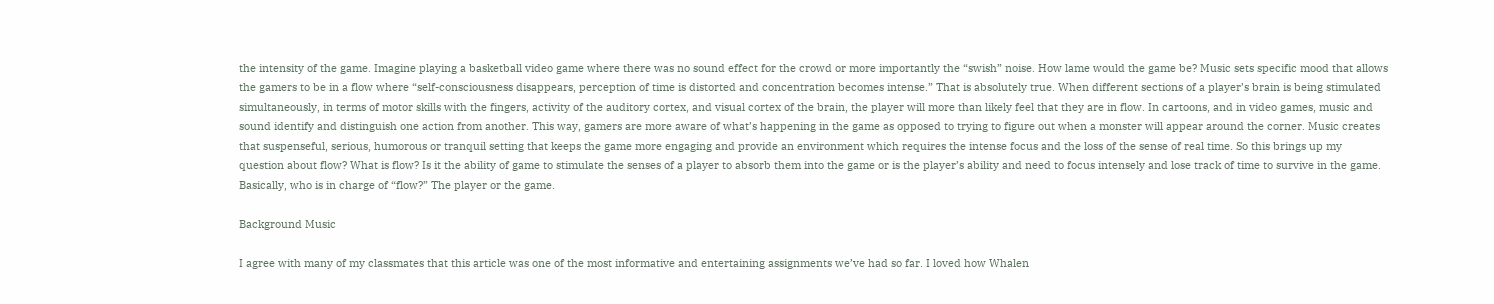the intensity of the game. Imagine playing a basketball video game where there was no sound effect for the crowd or more importantly the “swish” noise. How lame would the game be? Music sets specific mood that allows the gamers to be in a flow where “self-consciousness disappears, perception of time is distorted and concentration becomes intense.” That is absolutely true. When different sections of a player’s brain is being stimulated simultaneously, in terms of motor skills with the fingers, activity of the auditory cortex, and visual cortex of the brain, the player will more than likely feel that they are in flow. In cartoons, and in video games, music and sound identify and distinguish one action from another. This way, gamers are more aware of what’s happening in the game as opposed to trying to figure out when a monster will appear around the corner. Music creates that suspenseful, serious, humorous or tranquil setting that keeps the game more engaging and provide an environment which requires the intense focus and the loss of the sense of real time. So this brings up my question about flow? What is flow? Is it the ability of game to stimulate the senses of a player to absorb them into the game or is the player’s ability and need to focus intensely and lose track of time to survive in the game. Basically, who is in charge of “flow?” The player or the game.

Background Music

I agree with many of my classmates that this article was one of the most informative and entertaining assignments we’ve had so far. I loved how Whalen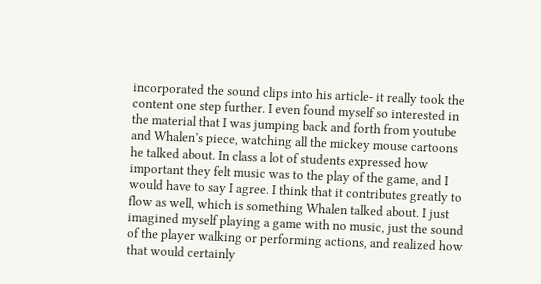incorporated the sound clips into his article- it really took the content one step further. I even found myself so interested in the material that I was jumping back and forth from youtube and Whalen’s piece, watching all the mickey mouse cartoons he talked about. In class a lot of students expressed how important they felt music was to the play of the game, and I would have to say I agree. I think that it contributes greatly to flow as well, which is something Whalen talked about. I just imagined myself playing a game with no music, just the sound of the player walking or performing actions, and realized how that would certainly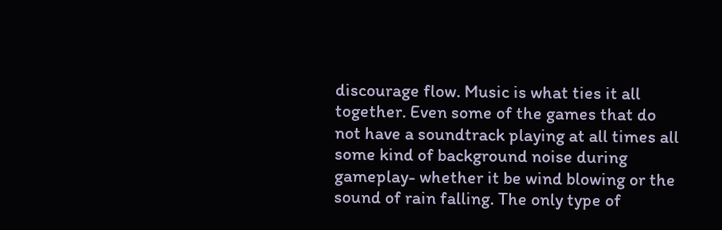discourage flow. Music is what ties it all together. Even some of the games that do not have a soundtrack playing at all times all some kind of background noise during gameplay- whether it be wind blowing or the sound of rain falling. The only type of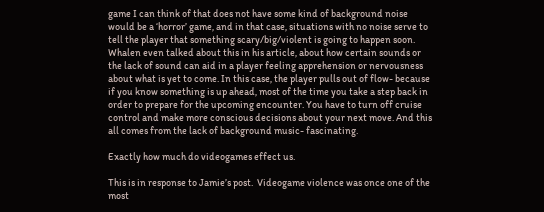game I can think of that does not have some kind of background noise would be a ‘horror’ game, and in that case, situations with no noise serve to tell the player that something scary/big/violent is going to happen soon. Whalen even talked about this in his article, about how certain sounds or the lack of sound can aid in a player feeling apprehension or nervousness about what is yet to come. In this case, the player pulls out of flow- because if you know something is up ahead, most of the time you take a step back in order to prepare for the upcoming encounter. You have to turn off cruise control and make more conscious decisions about your next move. And this all comes from the lack of background music- fascinating.

Exactly how much do videogames effect us.

This is in response to Jamie’s post.  Videogame violence was once one of the most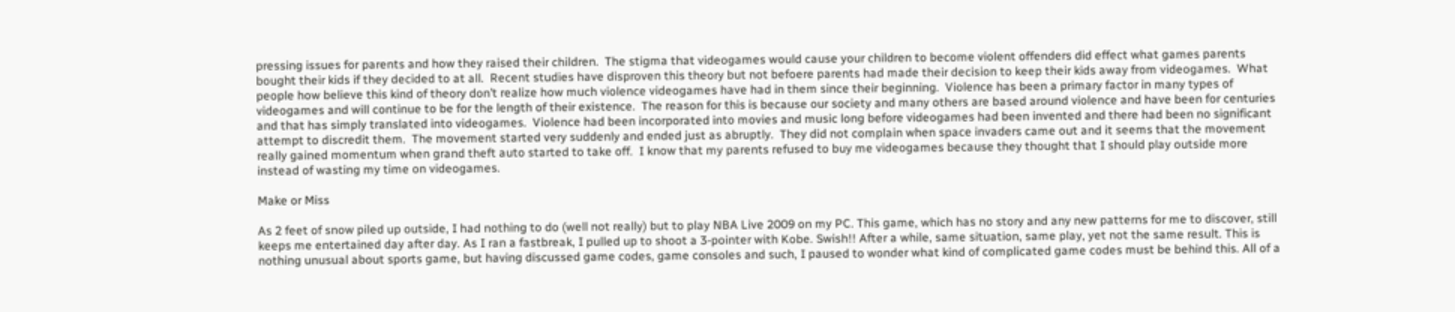pressing issues for parents and how they raised their children.  The stigma that videogames would cause your children to become violent offenders did effect what games parents bought their kids if they decided to at all.  Recent studies have disproven this theory but not befoere parents had made their decision to keep their kids away from videogames.  What people how believe this kind of theory don’t realize how much violence videogames have had in them since their beginning.  Violence has been a primary factor in many types of videogames and will continue to be for the length of their existence.  The reason for this is because our society and many others are based around violence and have been for centuries and that has simply translated into videogames.  Violence had been incorporated into movies and music long before videogames had been invented and there had been no significant attempt to discredit them.  The movement started very suddenly and ended just as abruptly.  They did not complain when space invaders came out and it seems that the movement really gained momentum when grand theft auto started to take off.  I know that my parents refused to buy me videogames because they thought that I should play outside more instead of wasting my time on videogames.

Make or Miss

As 2 feet of snow piled up outside, I had nothing to do (well not really) but to play NBA Live 2009 on my PC. This game, which has no story and any new patterns for me to discover, still keeps me entertained day after day. As I ran a fastbreak, I pulled up to shoot a 3-pointer with Kobe. Swish!! After a while, same situation, same play, yet not the same result. This is nothing unusual about sports game, but having discussed game codes, game consoles and such, I paused to wonder what kind of complicated game codes must be behind this. All of a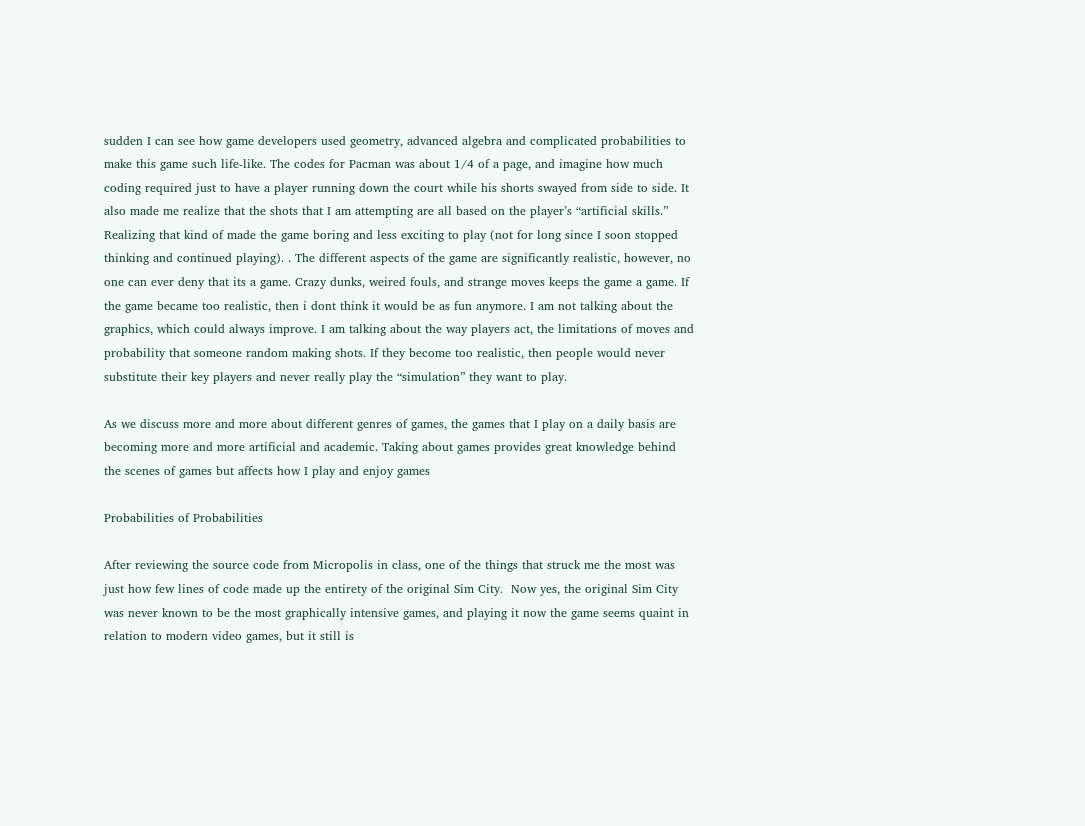sudden I can see how game developers used geometry, advanced algebra and complicated probabilities to make this game such life-like. The codes for Pacman was about 1/4 of a page, and imagine how much coding required just to have a player running down the court while his shorts swayed from side to side. It also made me realize that the shots that I am attempting are all based on the player’s “artificial skills.” Realizing that kind of made the game boring and less exciting to play (not for long since I soon stopped thinking and continued playing). . The different aspects of the game are significantly realistic, however, no one can ever deny that its a game. Crazy dunks, weired fouls, and strange moves keeps the game a game. If the game became too realistic, then i dont think it would be as fun anymore. I am not talking about the graphics, which could always improve. I am talking about the way players act, the limitations of moves and probability that someone random making shots. If they become too realistic, then people would never substitute their key players and never really play the “simulation” they want to play.

As we discuss more and more about different genres of games, the games that I play on a daily basis are becoming more and more artificial and academic. Taking about games provides great knowledge behind the scenes of games but affects how I play and enjoy games

Probabilities of Probabilities

After reviewing the source code from Micropolis in class, one of the things that struck me the most was just how few lines of code made up the entirety of the original Sim City.  Now yes, the original Sim City was never known to be the most graphically intensive games, and playing it now the game seems quaint in relation to modern video games, but it still is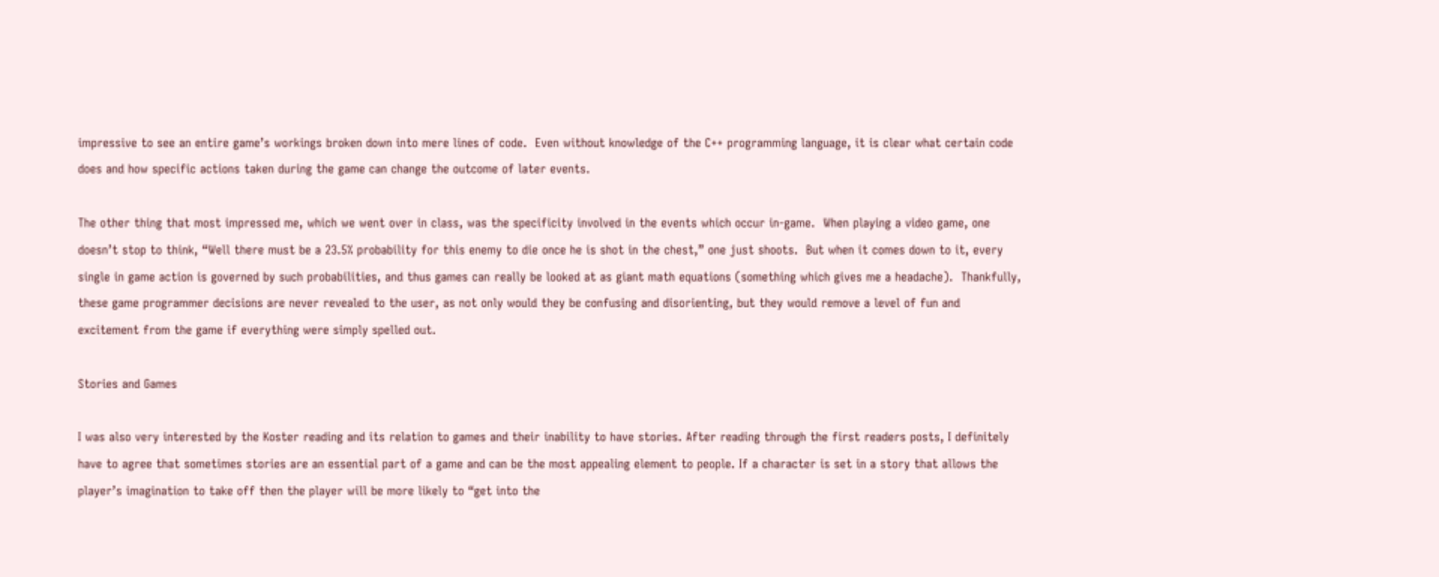impressive to see an entire game’s workings broken down into mere lines of code.  Even without knowledge of the C++ programming language, it is clear what certain code does and how specific actions taken during the game can change the outcome of later events.

The other thing that most impressed me, which we went over in class, was the specificity involved in the events which occur in-game.  When playing a video game, one doesn’t stop to think, “Well there must be a 23.5% probability for this enemy to die once he is shot in the chest,” one just shoots.  But when it comes down to it, every single in game action is governed by such probabilities, and thus games can really be looked at as giant math equations (something which gives me a headache).  Thankfully, these game programmer decisions are never revealed to the user, as not only would they be confusing and disorienting, but they would remove a level of fun and excitement from the game if everything were simply spelled out.

Stories and Games

I was also very interested by the Koster reading and its relation to games and their inability to have stories. After reading through the first readers posts, I definitely have to agree that sometimes stories are an essential part of a game and can be the most appealing element to people. If a character is set in a story that allows the player’s imagination to take off then the player will be more likely to “get into the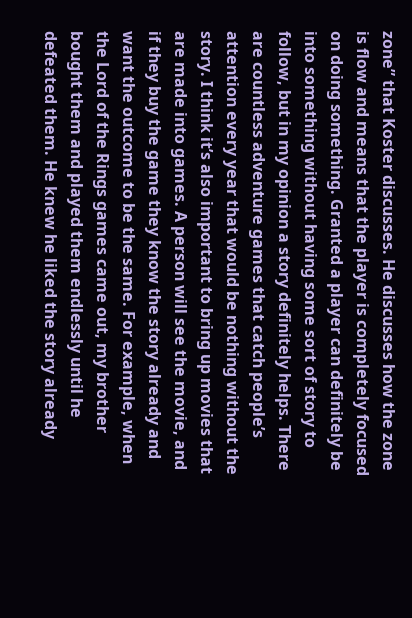zone” that Koster discusses. He discusses how the zone is flow and means that the player is completely focused on doing something. Granted a player can definitely be into something without having some sort of story to follow, but in my opinion a story definitely helps. There are countless adventure games that catch people’s attention every year that would be nothing without the story. I think it’s also important to bring up movies that are made into games. A person will see the movie, and if they buy the game they know the story already and want the outcome to be the same. For example, when the Lord of the Rings games came out, my brother bought them and played them endlessly until he defeated them. He knew he liked the story already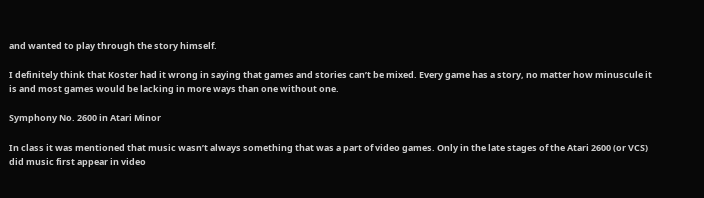and wanted to play through the story himself.

I definitely think that Koster had it wrong in saying that games and stories can’t be mixed. Every game has a story, no matter how minuscule it is and most games would be lacking in more ways than one without one.

Symphony No. 2600 in Atari Minor

In class it was mentioned that music wasn’t always something that was a part of video games. Only in the late stages of the Atari 2600 (or VCS) did music first appear in video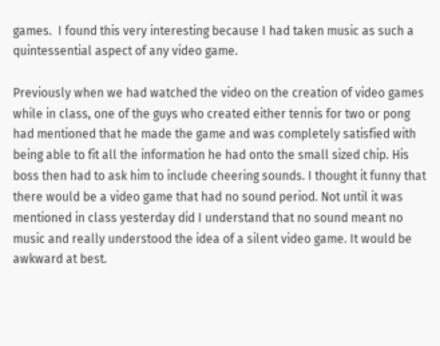games.  I found this very interesting because I had taken music as such a quintessential aspect of any video game.

Previously when we had watched the video on the creation of video games while in class, one of the guys who created either tennis for two or pong had mentioned that he made the game and was completely satisfied with being able to fit all the information he had onto the small sized chip. His boss then had to ask him to include cheering sounds. I thought it funny that there would be a video game that had no sound period. Not until it was mentioned in class yesterday did I understand that no sound meant no music and really understood the idea of a silent video game. It would be awkward at best.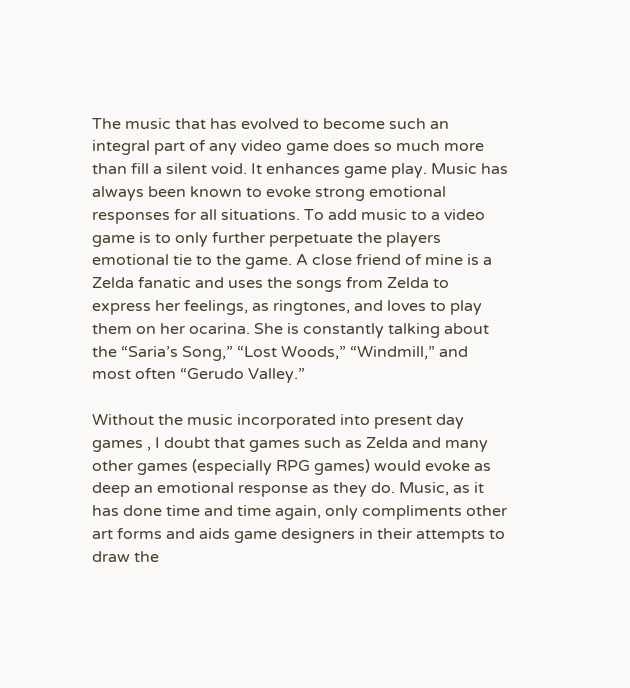The music that has evolved to become such an integral part of any video game does so much more than fill a silent void. It enhances game play. Music has always been known to evoke strong emotional responses for all situations. To add music to a video game is to only further perpetuate the players emotional tie to the game. A close friend of mine is a Zelda fanatic and uses the songs from Zelda to express her feelings, as ringtones, and loves to play them on her ocarina. She is constantly talking about the “Saria’s Song,” “Lost Woods,” “Windmill,” and most often “Gerudo Valley.”

Without the music incorporated into present day games , I doubt that games such as Zelda and many other games (especially RPG games) would evoke as deep an emotional response as they do. Music, as it has done time and time again, only compliments other art forms and aids game designers in their attempts to draw the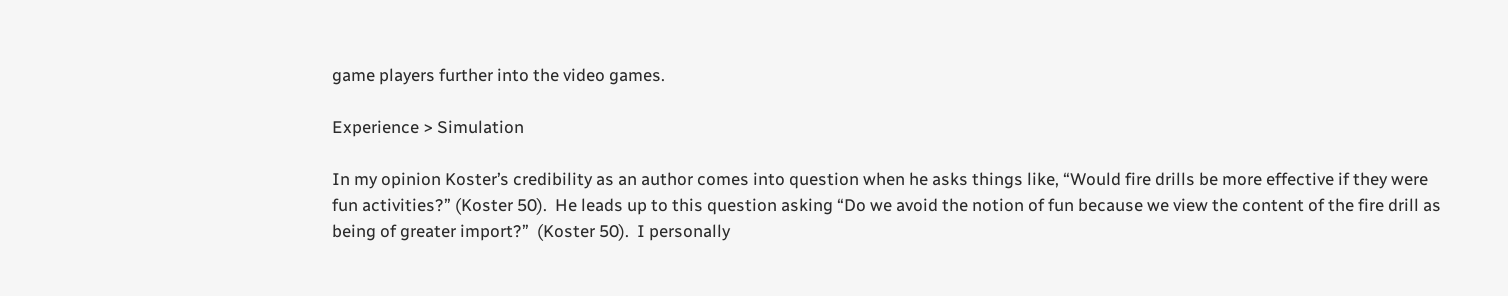game players further into the video games.

Experience > Simulation

In my opinion Koster’s credibility as an author comes into question when he asks things like, “Would fire drills be more effective if they were fun activities?” (Koster 50).  He leads up to this question asking “Do we avoid the notion of fun because we view the content of the fire drill as being of greater import?”  (Koster 50).  I personally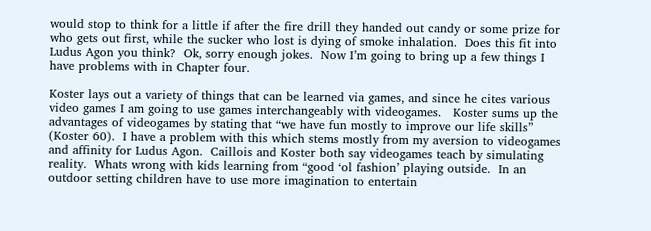would stop to think for a little if after the fire drill they handed out candy or some prize for who gets out first, while the sucker who lost is dying of smoke inhalation.  Does this fit into Ludus Agon you think?  Ok, sorry enough jokes.  Now I’m going to bring up a few things I have problems with in Chapter four.

Koster lays out a variety of things that can be learned via games, and since he cites various video games I am going to use games interchangeably with videogames.   Koster sums up the advantages of videogames by stating that “we have fun mostly to improve our life skills” (Koster 60).  I have a problem with this which stems mostly from my aversion to videogames and affinity for Ludus Agon.  Caillois and Koster both say videogames teach by simulating reality.  Whats wrong with kids learning from “good ‘ol fashion’ playing outside.  In an outdoor setting children have to use more imagination to entertain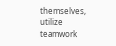themselves, utilize teamwork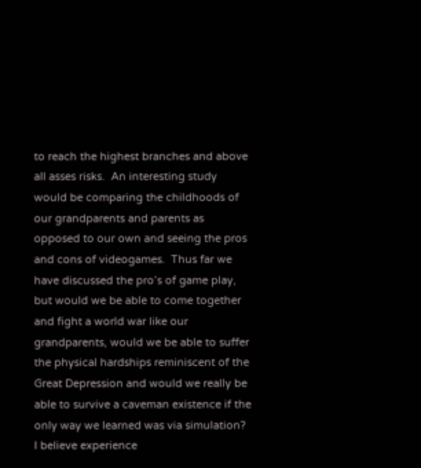to reach the highest branches and above all asses risks.  An interesting study would be comparing the childhoods of our grandparents and parents as opposed to our own and seeing the pros and cons of videogames.  Thus far we have discussed the pro’s of game play, but would we be able to come together and fight a world war like our grandparents, would we be able to suffer the physical hardships reminiscent of the Great Depression and would we really be able to survive a caveman existence if the only way we learned was via simulation?  I believe experience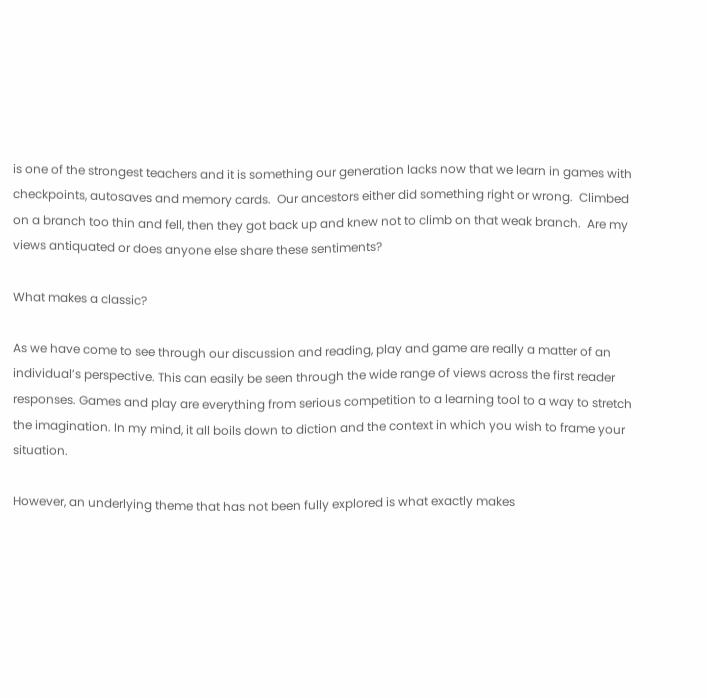is one of the strongest teachers and it is something our generation lacks now that we learn in games with checkpoints, autosaves and memory cards.  Our ancestors either did something right or wrong.  Climbed on a branch too thin and fell, then they got back up and knew not to climb on that weak branch.  Are my views antiquated or does anyone else share these sentiments?

What makes a classic?

As we have come to see through our discussion and reading, play and game are really a matter of an individual’s perspective. This can easily be seen through the wide range of views across the first reader responses. Games and play are everything from serious competition to a learning tool to a way to stretch the imagination. In my mind, it all boils down to diction and the context in which you wish to frame your situation.

However, an underlying theme that has not been fully explored is what exactly makes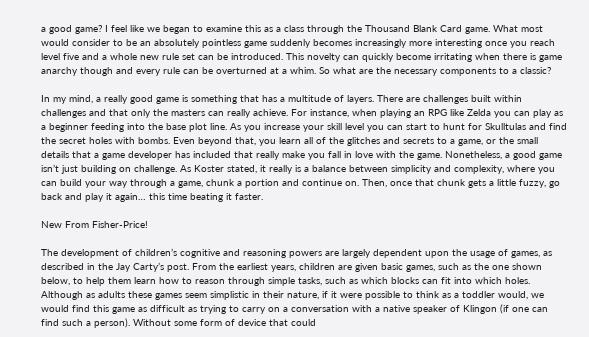a good game? I feel like we began to examine this as a class through the Thousand Blank Card game. What most would consider to be an absolutely pointless game suddenly becomes increasingly more interesting once you reach level five and a whole new rule set can be introduced. This novelty can quickly become irritating when there is game anarchy though and every rule can be overturned at a whim. So what are the necessary components to a classic?

In my mind, a really good game is something that has a multitude of layers. There are challenges built within challenges and that only the masters can really achieve. For instance, when playing an RPG like Zelda you can play as a beginner feeding into the base plot line. As you increase your skill level you can start to hunt for Skulltulas and find the secret holes with bombs. Even beyond that, you learn all of the glitches and secrets to a game, or the small details that a game developer has included that really make you fall in love with the game. Nonetheless, a good game isn’t just building on challenge. As Koster stated, it really is a balance between simplicity and complexity, where you can build your way through a game, chunk a portion and continue on. Then, once that chunk gets a little fuzzy, go back and play it again… this time beating it faster.

New From Fisher-Price!

The development of children’s cognitive and reasoning powers are largely dependent upon the usage of games, as described in the Jay Carty’s post. From the earliest years, children are given basic games, such as the one shown below, to help them learn how to reason through simple tasks, such as which blocks can fit into which holes. Although as adults these games seem simplistic in their nature, if it were possible to think as a toddler would, we would find this game as difficult as trying to carry on a conversation with a native speaker of Klingon (if one can find such a person). Without some form of device that could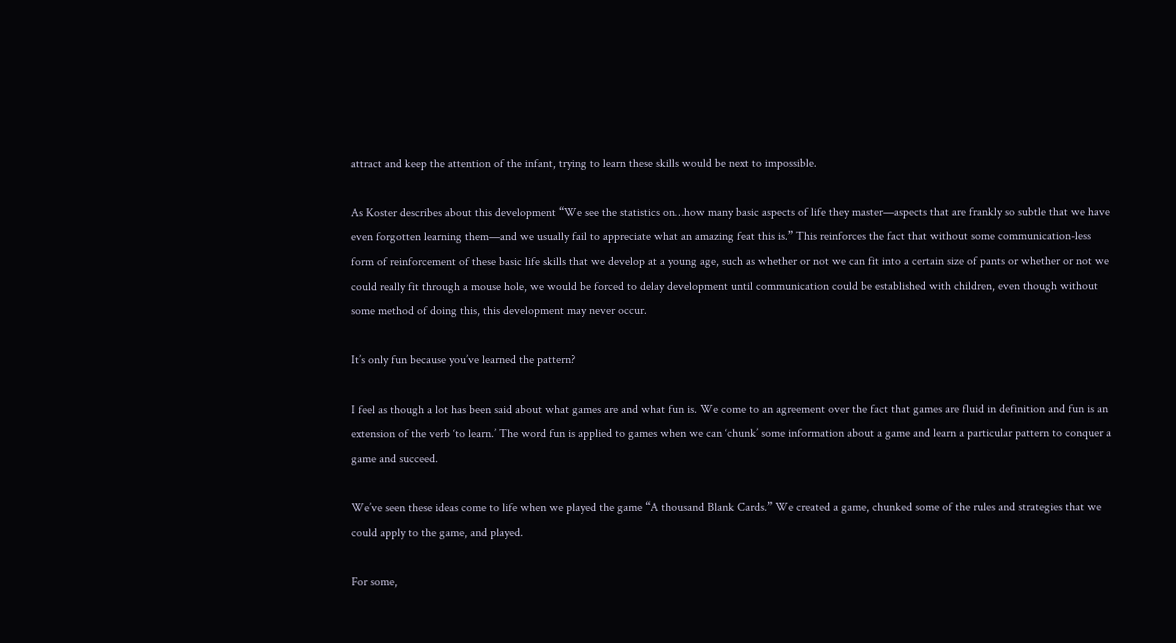attract and keep the attention of the infant, trying to learn these skills would be next to impossible.

As Koster describes about this development “We see the statistics on…how many basic aspects of life they master—aspects that are frankly so subtle that we have even forgotten learning them—and we usually fail to appreciate what an amazing feat this is.” This reinforces the fact that without some communication-less form of reinforcement of these basic life skills that we develop at a young age, such as whether or not we can fit into a certain size of pants or whether or not we could really fit through a mouse hole, we would be forced to delay development until communication could be established with children, even though without some method of doing this, this development may never occur.

It’s only fun because you’ve learned the pattern?

I feel as though a lot has been said about what games are and what fun is. We come to an agreement over the fact that games are fluid in definition and fun is an extension of the verb ‘to learn.’ The word fun is applied to games when we can ‘chunk’ some information about a game and learn a particular pattern to conquer a game and succeed.

We’ve seen these ideas come to life when we played the game “A thousand Blank Cards.” We created a game, chunked some of the rules and strategies that we could apply to the game, and played.

For some,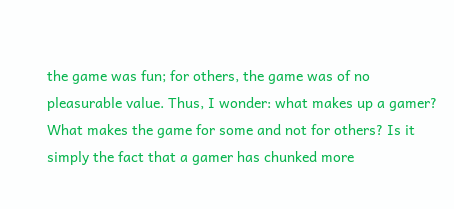the game was fun; for others, the game was of no pleasurable value. Thus, I wonder: what makes up a gamer? What makes the game for some and not for others? Is it simply the fact that a gamer has chunked more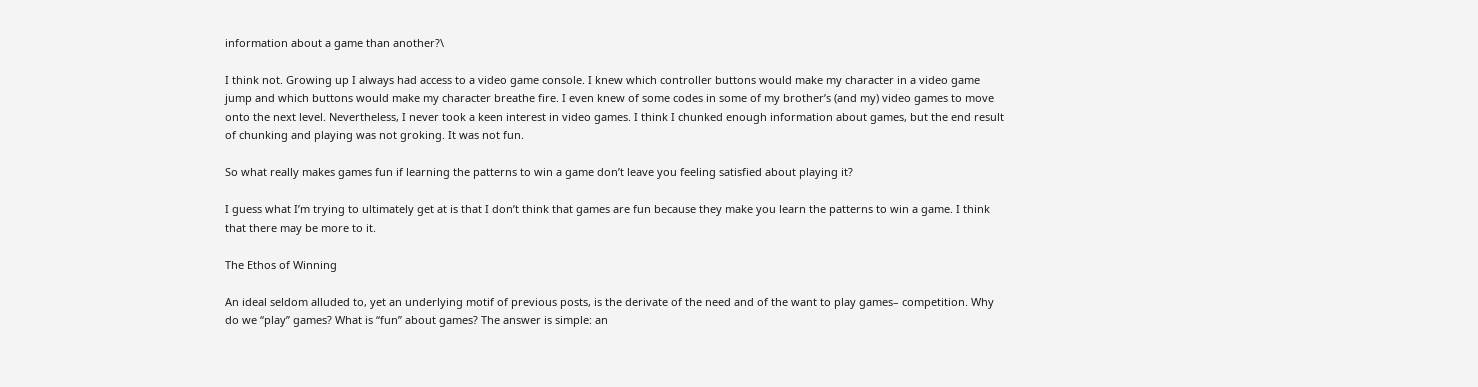information about a game than another?\

I think not. Growing up I always had access to a video game console. I knew which controller buttons would make my character in a video game jump and which buttons would make my character breathe fire. I even knew of some codes in some of my brother’s (and my) video games to move onto the next level. Nevertheless, I never took a keen interest in video games. I think I chunked enough information about games, but the end result of chunking and playing was not groking. It was not fun.

So what really makes games fun if learning the patterns to win a game don’t leave you feeling satisfied about playing it?

I guess what I’m trying to ultimately get at is that I don’t think that games are fun because they make you learn the patterns to win a game. I think that there may be more to it.

The Ethos of Winning

An ideal seldom alluded to, yet an underlying motif of previous posts, is the derivate of the need and of the want to play games– competition. Why do we “play” games? What is “fun” about games? The answer is simple: an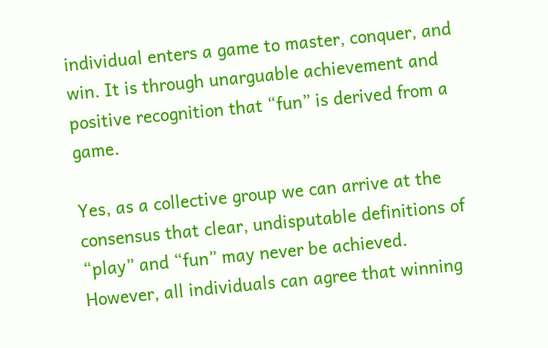individual enters a game to master, conquer, and win. It is through unarguable achievement and positive recognition that “fun” is derived from a game.

Yes, as a collective group we can arrive at the consensus that clear, undisputable definitions of “play” and “fun” may never be achieved. However, all individuals can agree that winning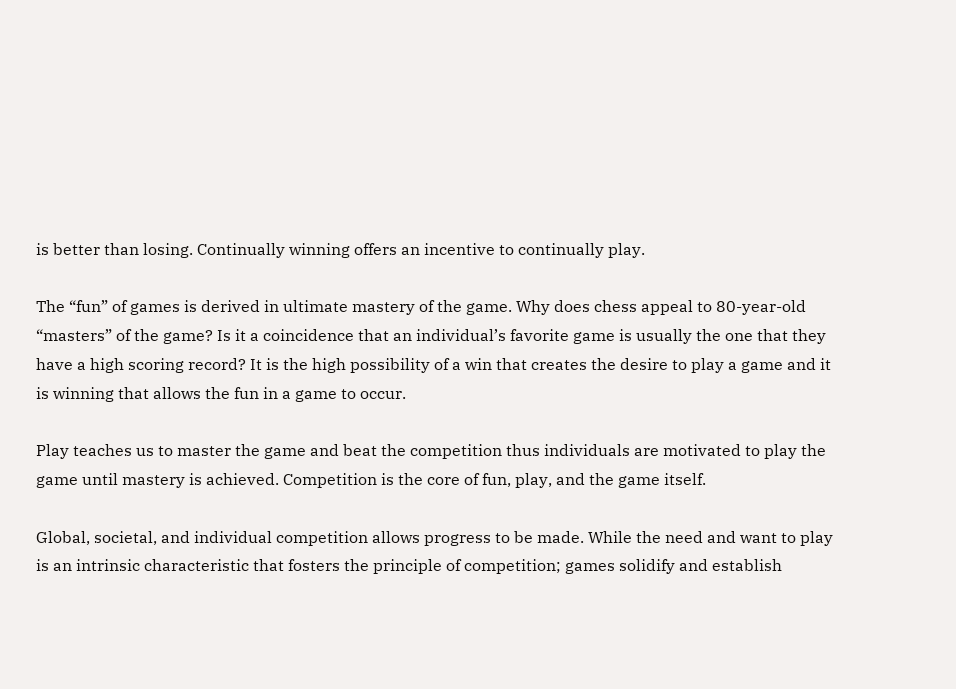is better than losing. Continually winning offers an incentive to continually play.

The “fun” of games is derived in ultimate mastery of the game. Why does chess appeal to 80-year-old “masters” of the game? Is it a coincidence that an individual’s favorite game is usually the one that they have a high scoring record? It is the high possibility of a win that creates the desire to play a game and it is winning that allows the fun in a game to occur.

Play teaches us to master the game and beat the competition thus individuals are motivated to play the game until mastery is achieved. Competition is the core of fun, play, and the game itself.

Global, societal, and individual competition allows progress to be made. While the need and want to play is an intrinsic characteristic that fosters the principle of competition; games solidify and establish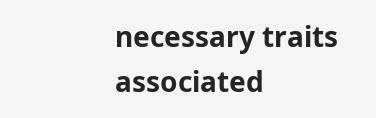necessary traits associated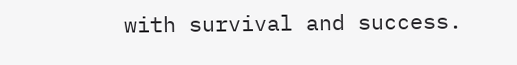with survival and success.